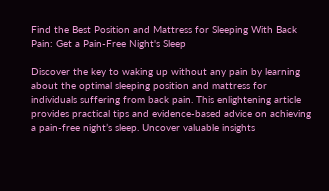Find the Best Position and Mattress for Sleeping With Back Pain: Get a Pain-Free Night's Sleep

Discover the key to waking up without any pain by learning about the optimal sleeping position and mattress for individuals suffering from back pain. This enlightening article provides practical tips and evidence-based advice on achieving a pain-free night’s sleep. Uncover valuable insights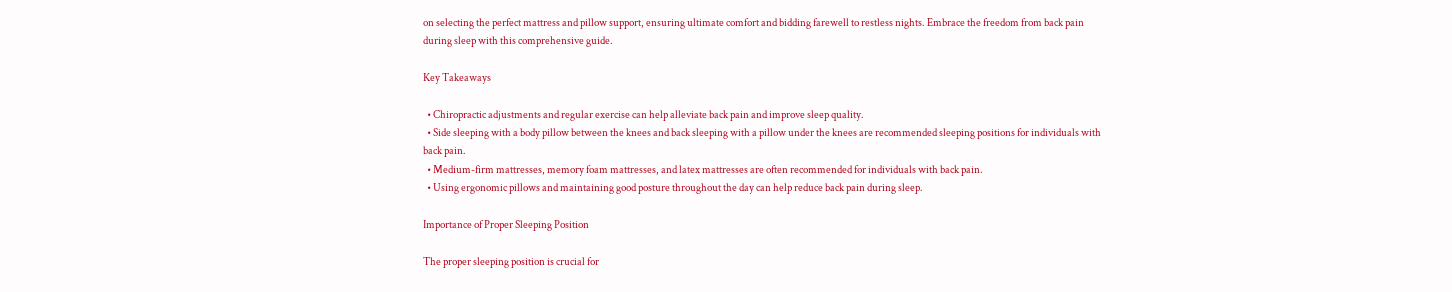on selecting the perfect mattress and pillow support, ensuring ultimate comfort and bidding farewell to restless nights. Embrace the freedom from back pain during sleep with this comprehensive guide.

Key Takeaways

  • Chiropractic adjustments and regular exercise can help alleviate back pain and improve sleep quality.
  • Side sleeping with a body pillow between the knees and back sleeping with a pillow under the knees are recommended sleeping positions for individuals with back pain.
  • Medium-firm mattresses, memory foam mattresses, and latex mattresses are often recommended for individuals with back pain.
  • Using ergonomic pillows and maintaining good posture throughout the day can help reduce back pain during sleep.

Importance of Proper Sleeping Position

The proper sleeping position is crucial for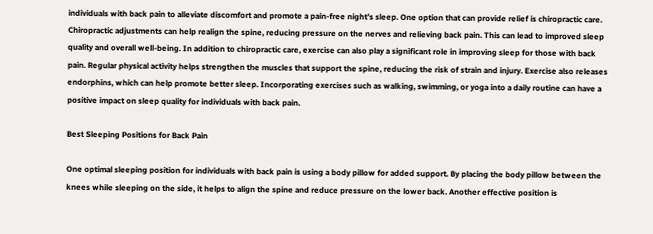individuals with back pain to alleviate discomfort and promote a pain-free night’s sleep. One option that can provide relief is chiropractic care. Chiropractic adjustments can help realign the spine, reducing pressure on the nerves and relieving back pain. This can lead to improved sleep quality and overall well-being. In addition to chiropractic care, exercise can also play a significant role in improving sleep for those with back pain. Regular physical activity helps strengthen the muscles that support the spine, reducing the risk of strain and injury. Exercise also releases endorphins, which can help promote better sleep. Incorporating exercises such as walking, swimming, or yoga into a daily routine can have a positive impact on sleep quality for individuals with back pain.

Best Sleeping Positions for Back Pain

One optimal sleeping position for individuals with back pain is using a body pillow for added support. By placing the body pillow between the knees while sleeping on the side, it helps to align the spine and reduce pressure on the lower back. Another effective position is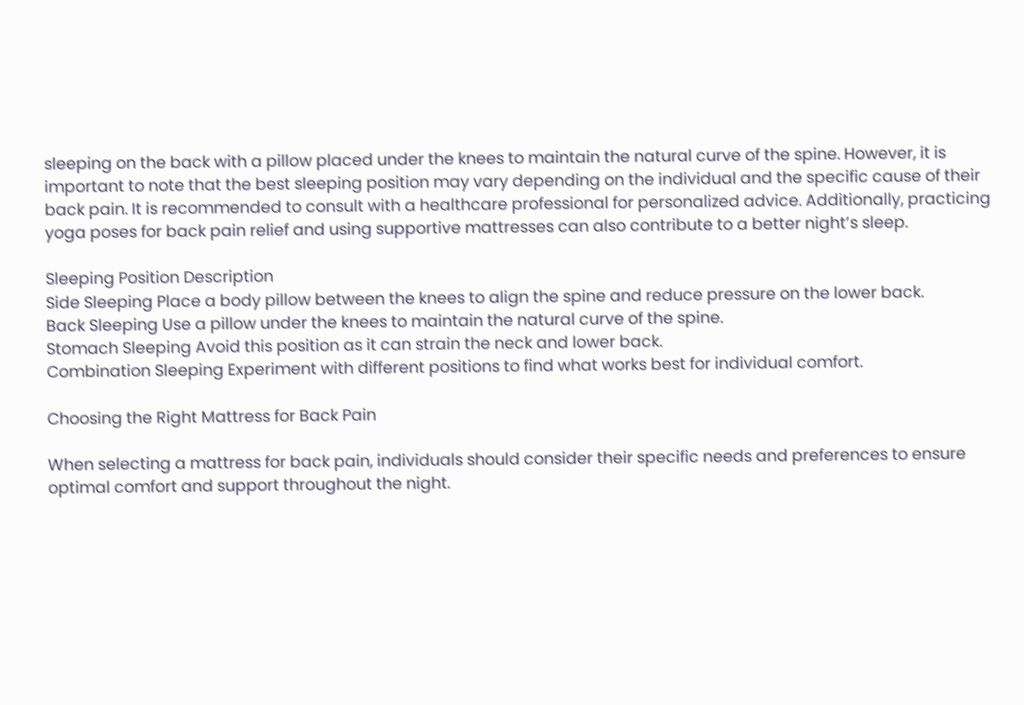sleeping on the back with a pillow placed under the knees to maintain the natural curve of the spine. However, it is important to note that the best sleeping position may vary depending on the individual and the specific cause of their back pain. It is recommended to consult with a healthcare professional for personalized advice. Additionally, practicing yoga poses for back pain relief and using supportive mattresses can also contribute to a better night’s sleep.

Sleeping Position Description
Side Sleeping Place a body pillow between the knees to align the spine and reduce pressure on the lower back.
Back Sleeping Use a pillow under the knees to maintain the natural curve of the spine.
Stomach Sleeping Avoid this position as it can strain the neck and lower back.
Combination Sleeping Experiment with different positions to find what works best for individual comfort.

Choosing the Right Mattress for Back Pain

When selecting a mattress for back pain, individuals should consider their specific needs and preferences to ensure optimal comfort and support throughout the night.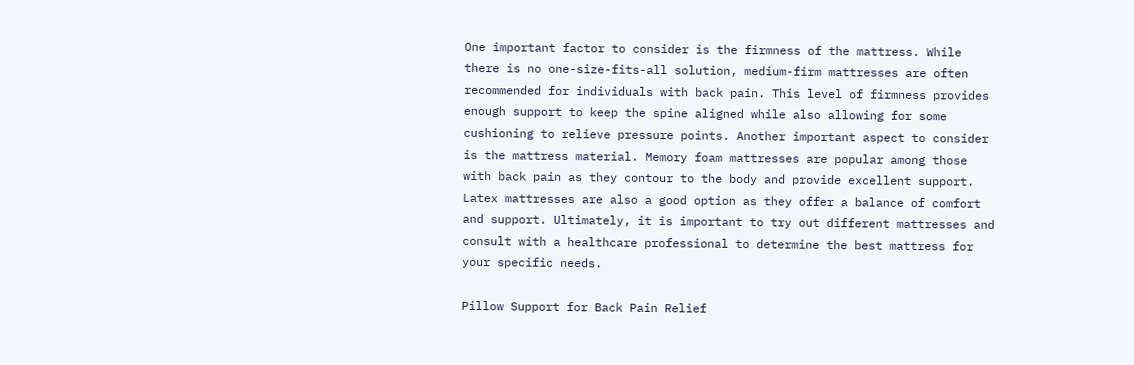One important factor to consider is the firmness of the mattress. While there is no one-size-fits-all solution, medium-firm mattresses are often recommended for individuals with back pain. This level of firmness provides enough support to keep the spine aligned while also allowing for some cushioning to relieve pressure points. Another important aspect to consider is the mattress material. Memory foam mattresses are popular among those with back pain as they contour to the body and provide excellent support. Latex mattresses are also a good option as they offer a balance of comfort and support. Ultimately, it is important to try out different mattresses and consult with a healthcare professional to determine the best mattress for your specific needs.

Pillow Support for Back Pain Relief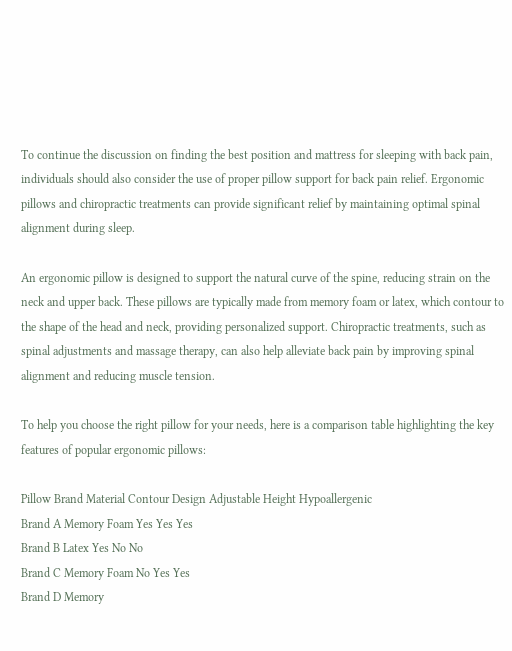To continue the discussion on finding the best position and mattress for sleeping with back pain, individuals should also consider the use of proper pillow support for back pain relief. Ergonomic pillows and chiropractic treatments can provide significant relief by maintaining optimal spinal alignment during sleep.

An ergonomic pillow is designed to support the natural curve of the spine, reducing strain on the neck and upper back. These pillows are typically made from memory foam or latex, which contour to the shape of the head and neck, providing personalized support. Chiropractic treatments, such as spinal adjustments and massage therapy, can also help alleviate back pain by improving spinal alignment and reducing muscle tension.

To help you choose the right pillow for your needs, here is a comparison table highlighting the key features of popular ergonomic pillows:

Pillow Brand Material Contour Design Adjustable Height Hypoallergenic
Brand A Memory Foam Yes Yes Yes
Brand B Latex Yes No No
Brand C Memory Foam No Yes Yes
Brand D Memory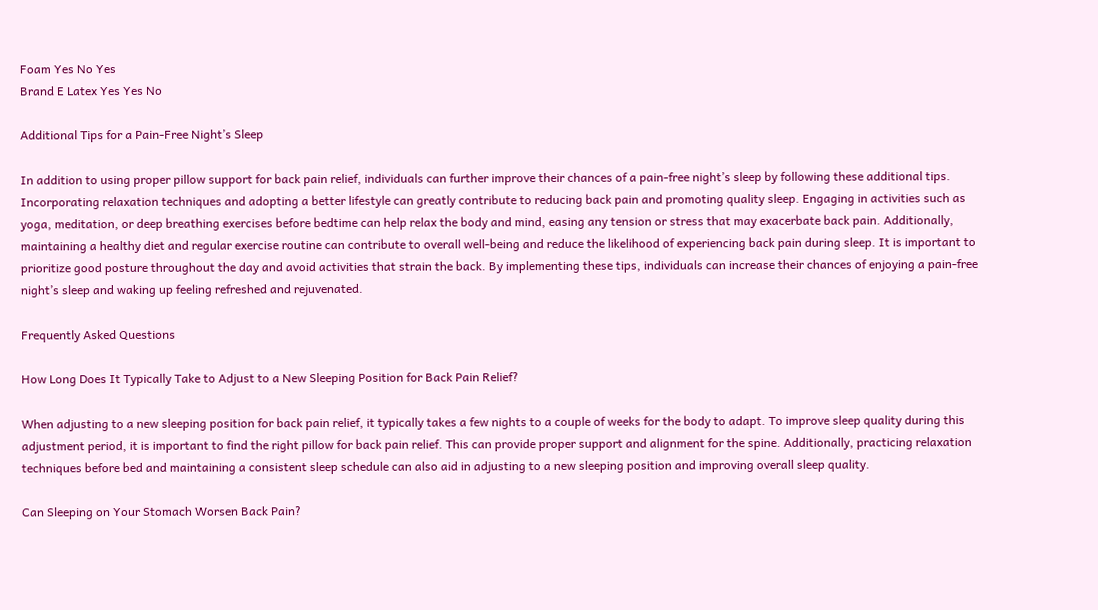Foam Yes No Yes
Brand E Latex Yes Yes No

Additional Tips for a Pain-Free Night’s Sleep

In addition to using proper pillow support for back pain relief, individuals can further improve their chances of a pain-free night’s sleep by following these additional tips. Incorporating relaxation techniques and adopting a better lifestyle can greatly contribute to reducing back pain and promoting quality sleep. Engaging in activities such as yoga, meditation, or deep breathing exercises before bedtime can help relax the body and mind, easing any tension or stress that may exacerbate back pain. Additionally, maintaining a healthy diet and regular exercise routine can contribute to overall well-being and reduce the likelihood of experiencing back pain during sleep. It is important to prioritize good posture throughout the day and avoid activities that strain the back. By implementing these tips, individuals can increase their chances of enjoying a pain-free night’s sleep and waking up feeling refreshed and rejuvenated.

Frequently Asked Questions

How Long Does It Typically Take to Adjust to a New Sleeping Position for Back Pain Relief?

When adjusting to a new sleeping position for back pain relief, it typically takes a few nights to a couple of weeks for the body to adapt. To improve sleep quality during this adjustment period, it is important to find the right pillow for back pain relief. This can provide proper support and alignment for the spine. Additionally, practicing relaxation techniques before bed and maintaining a consistent sleep schedule can also aid in adjusting to a new sleeping position and improving overall sleep quality.

Can Sleeping on Your Stomach Worsen Back Pain?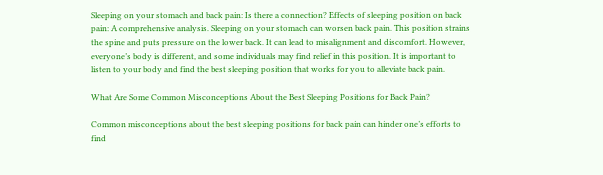Sleeping on your stomach and back pain: Is there a connection? Effects of sleeping position on back pain: A comprehensive analysis. Sleeping on your stomach can worsen back pain. This position strains the spine and puts pressure on the lower back. It can lead to misalignment and discomfort. However, everyone’s body is different, and some individuals may find relief in this position. It is important to listen to your body and find the best sleeping position that works for you to alleviate back pain.

What Are Some Common Misconceptions About the Best Sleeping Positions for Back Pain?

Common misconceptions about the best sleeping positions for back pain can hinder one’s efforts to find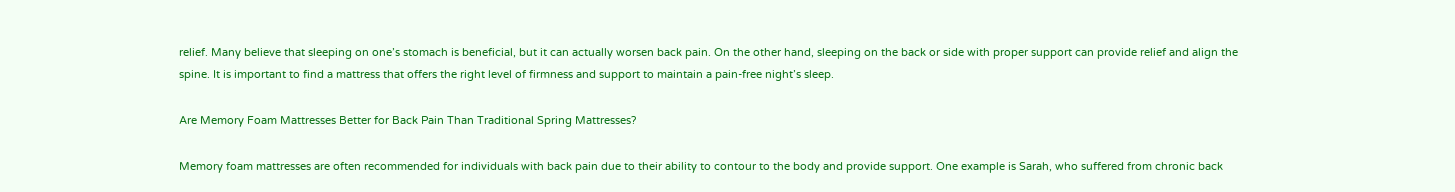relief. Many believe that sleeping on one’s stomach is beneficial, but it can actually worsen back pain. On the other hand, sleeping on the back or side with proper support can provide relief and align the spine. It is important to find a mattress that offers the right level of firmness and support to maintain a pain-free night’s sleep.

Are Memory Foam Mattresses Better for Back Pain Than Traditional Spring Mattresses?

Memory foam mattresses are often recommended for individuals with back pain due to their ability to contour to the body and provide support. One example is Sarah, who suffered from chronic back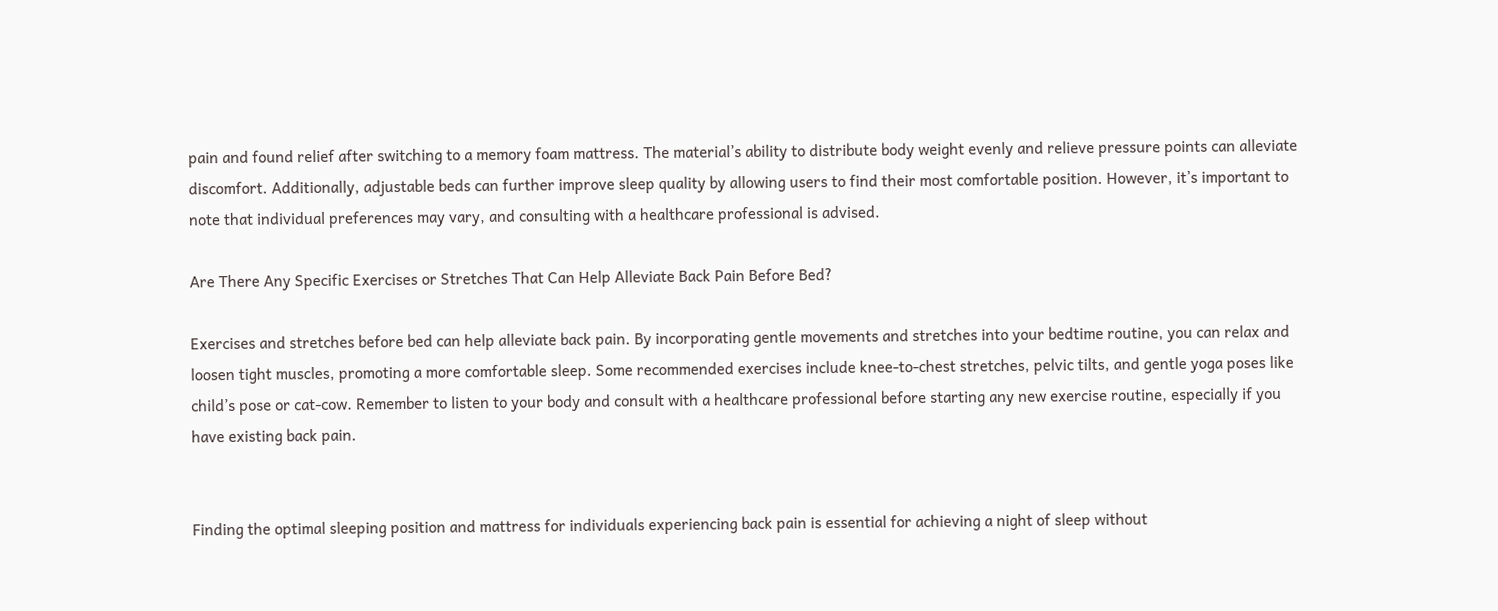pain and found relief after switching to a memory foam mattress. The material’s ability to distribute body weight evenly and relieve pressure points can alleviate discomfort. Additionally, adjustable beds can further improve sleep quality by allowing users to find their most comfortable position. However, it’s important to note that individual preferences may vary, and consulting with a healthcare professional is advised.

Are There Any Specific Exercises or Stretches That Can Help Alleviate Back Pain Before Bed?

Exercises and stretches before bed can help alleviate back pain. By incorporating gentle movements and stretches into your bedtime routine, you can relax and loosen tight muscles, promoting a more comfortable sleep. Some recommended exercises include knee-to-chest stretches, pelvic tilts, and gentle yoga poses like child’s pose or cat-cow. Remember to listen to your body and consult with a healthcare professional before starting any new exercise routine, especially if you have existing back pain.


Finding the optimal sleeping position and mattress for individuals experiencing back pain is essential for achieving a night of sleep without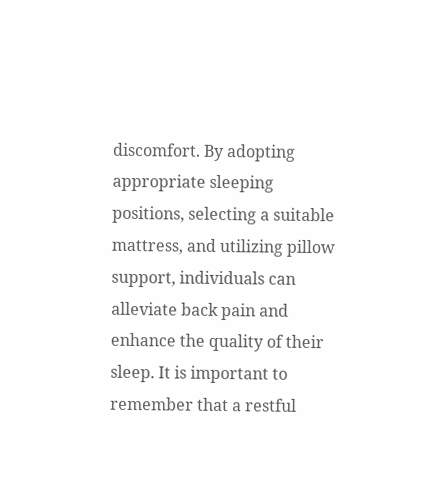discomfort. By adopting appropriate sleeping positions, selecting a suitable mattress, and utilizing pillow support, individuals can alleviate back pain and enhance the quality of their sleep. It is important to remember that a restful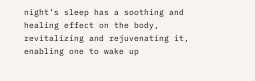night’s sleep has a soothing and healing effect on the body, revitalizing and rejuvenating it, enabling one to wake up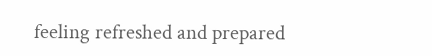feeling refreshed and prepared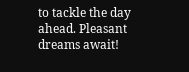to tackle the day ahead. Pleasant dreams await!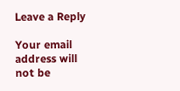Leave a Reply

Your email address will not be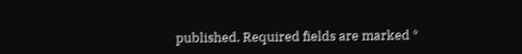published. Required fields are marked *